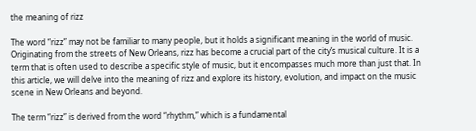the meaning of rizz

The word “rizz” may not be familiar to many people, but it holds a significant meaning in the world of music. Originating from the streets of New Orleans, rizz has become a crucial part of the city’s musical culture. It is a term that is often used to describe a specific style of music, but it encompasses much more than just that. In this article, we will delve into the meaning of rizz and explore its history, evolution, and impact on the music scene in New Orleans and beyond.

The term “rizz” is derived from the word “rhythm,” which is a fundamental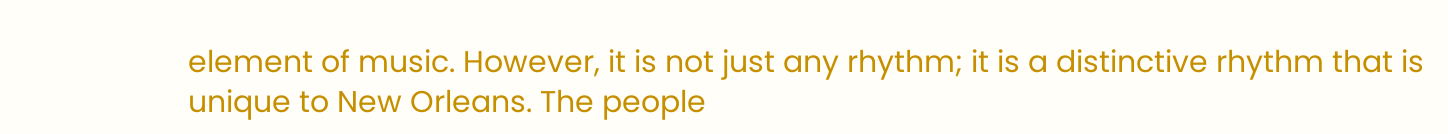element of music. However, it is not just any rhythm; it is a distinctive rhythm that is unique to New Orleans. The people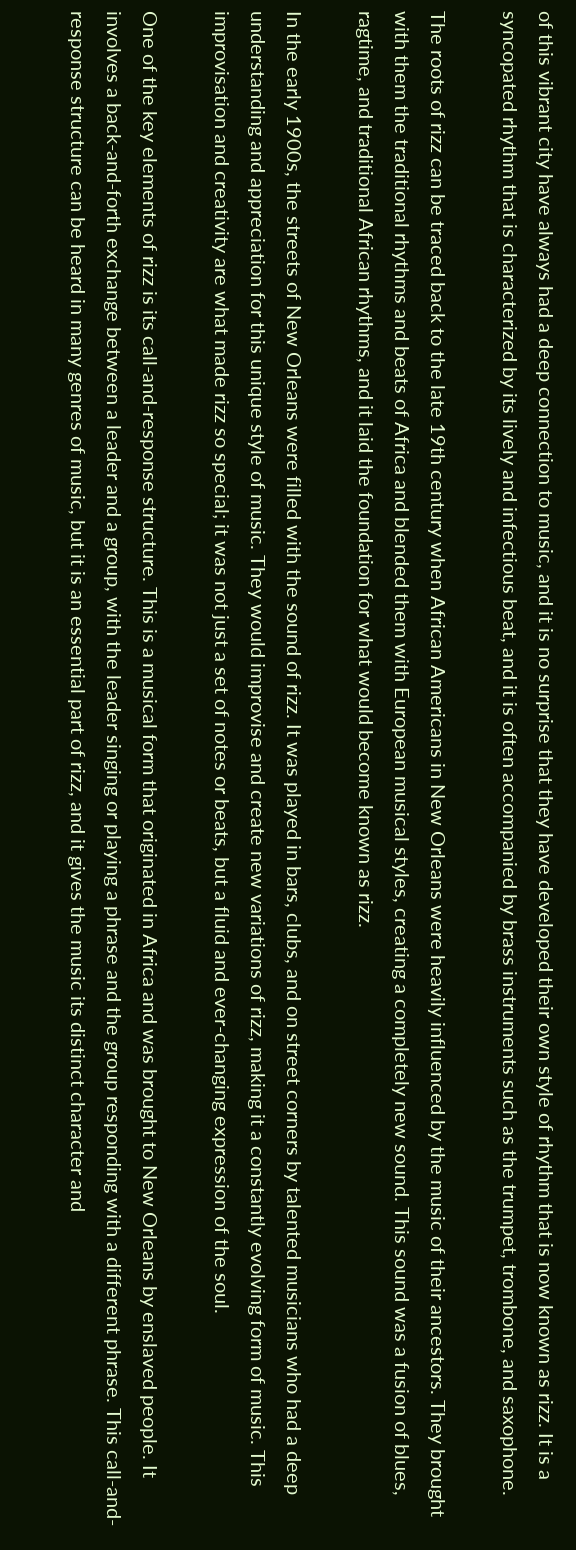of this vibrant city have always had a deep connection to music, and it is no surprise that they have developed their own style of rhythm that is now known as rizz. It is a syncopated rhythm that is characterized by its lively and infectious beat, and it is often accompanied by brass instruments such as the trumpet, trombone, and saxophone.

The roots of rizz can be traced back to the late 19th century when African Americans in New Orleans were heavily influenced by the music of their ancestors. They brought with them the traditional rhythms and beats of Africa and blended them with European musical styles, creating a completely new sound. This sound was a fusion of blues, ragtime, and traditional African rhythms, and it laid the foundation for what would become known as rizz.

In the early 1900s, the streets of New Orleans were filled with the sound of rizz. It was played in bars, clubs, and on street corners by talented musicians who had a deep understanding and appreciation for this unique style of music. They would improvise and create new variations of rizz, making it a constantly evolving form of music. This improvisation and creativity are what made rizz so special; it was not just a set of notes or beats, but a fluid and ever-changing expression of the soul.

One of the key elements of rizz is its call-and-response structure. This is a musical form that originated in Africa and was brought to New Orleans by enslaved people. It involves a back-and-forth exchange between a leader and a group, with the leader singing or playing a phrase and the group responding with a different phrase. This call-and-response structure can be heard in many genres of music, but it is an essential part of rizz, and it gives the music its distinct character and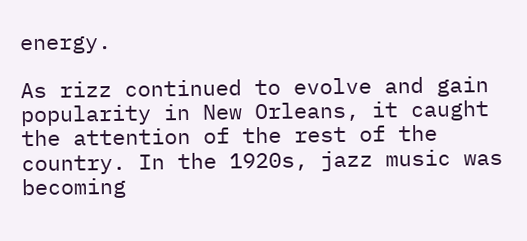energy.

As rizz continued to evolve and gain popularity in New Orleans, it caught the attention of the rest of the country. In the 1920s, jazz music was becoming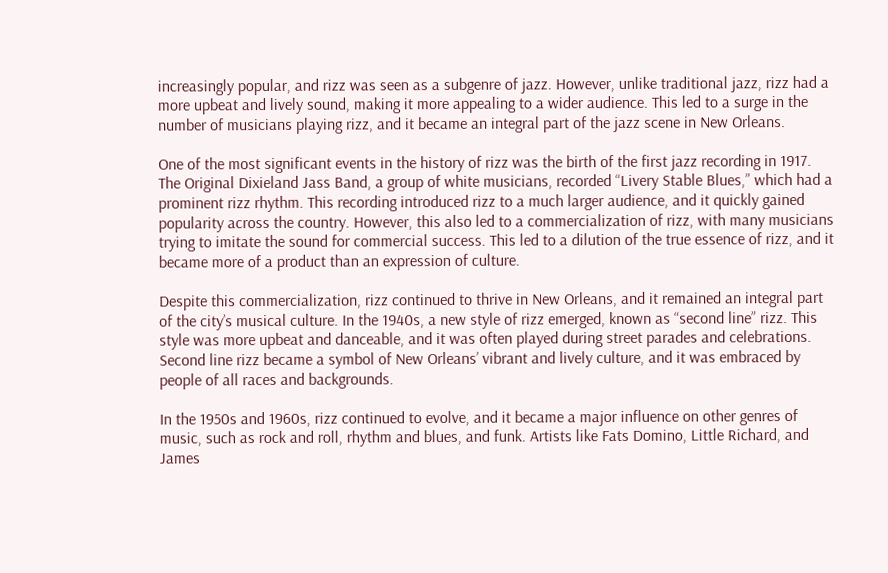increasingly popular, and rizz was seen as a subgenre of jazz. However, unlike traditional jazz, rizz had a more upbeat and lively sound, making it more appealing to a wider audience. This led to a surge in the number of musicians playing rizz, and it became an integral part of the jazz scene in New Orleans.

One of the most significant events in the history of rizz was the birth of the first jazz recording in 1917. The Original Dixieland Jass Band, a group of white musicians, recorded “Livery Stable Blues,” which had a prominent rizz rhythm. This recording introduced rizz to a much larger audience, and it quickly gained popularity across the country. However, this also led to a commercialization of rizz, with many musicians trying to imitate the sound for commercial success. This led to a dilution of the true essence of rizz, and it became more of a product than an expression of culture.

Despite this commercialization, rizz continued to thrive in New Orleans, and it remained an integral part of the city’s musical culture. In the 1940s, a new style of rizz emerged, known as “second line” rizz. This style was more upbeat and danceable, and it was often played during street parades and celebrations. Second line rizz became a symbol of New Orleans’ vibrant and lively culture, and it was embraced by people of all races and backgrounds.

In the 1950s and 1960s, rizz continued to evolve, and it became a major influence on other genres of music, such as rock and roll, rhythm and blues, and funk. Artists like Fats Domino, Little Richard, and James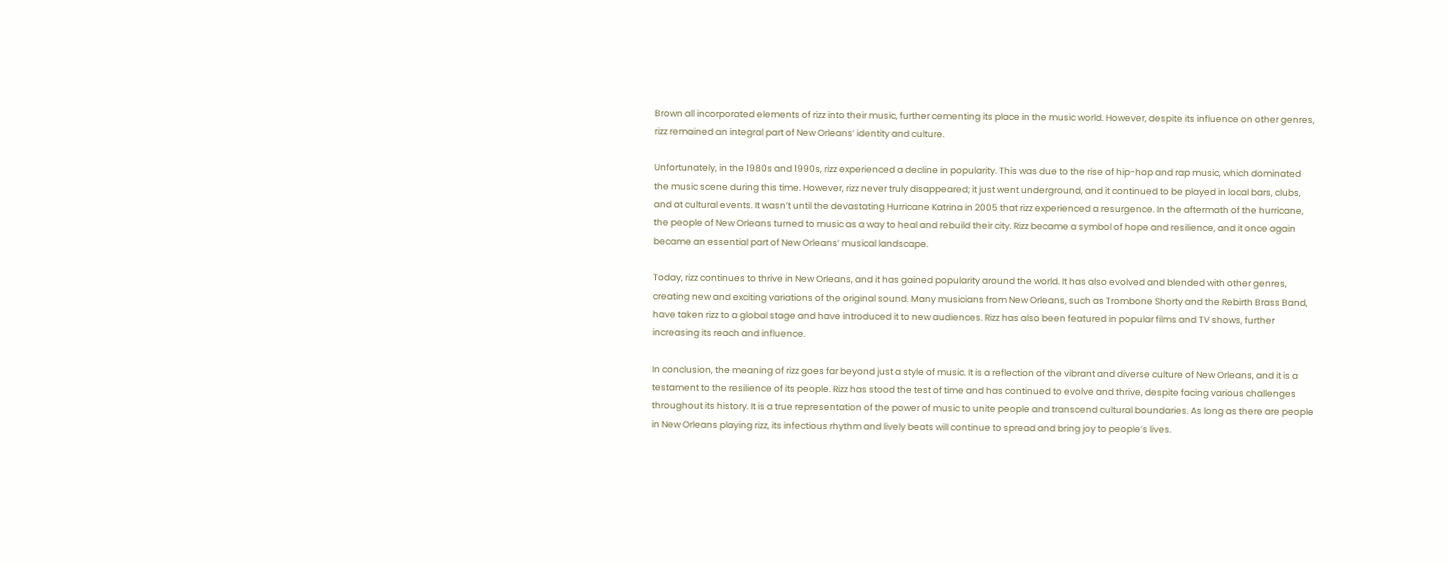Brown all incorporated elements of rizz into their music, further cementing its place in the music world. However, despite its influence on other genres, rizz remained an integral part of New Orleans’ identity and culture.

Unfortunately, in the 1980s and 1990s, rizz experienced a decline in popularity. This was due to the rise of hip-hop and rap music, which dominated the music scene during this time. However, rizz never truly disappeared; it just went underground, and it continued to be played in local bars, clubs, and at cultural events. It wasn’t until the devastating Hurricane Katrina in 2005 that rizz experienced a resurgence. In the aftermath of the hurricane, the people of New Orleans turned to music as a way to heal and rebuild their city. Rizz became a symbol of hope and resilience, and it once again became an essential part of New Orleans’ musical landscape.

Today, rizz continues to thrive in New Orleans, and it has gained popularity around the world. It has also evolved and blended with other genres, creating new and exciting variations of the original sound. Many musicians from New Orleans, such as Trombone Shorty and the Rebirth Brass Band, have taken rizz to a global stage and have introduced it to new audiences. Rizz has also been featured in popular films and TV shows, further increasing its reach and influence.

In conclusion, the meaning of rizz goes far beyond just a style of music. It is a reflection of the vibrant and diverse culture of New Orleans, and it is a testament to the resilience of its people. Rizz has stood the test of time and has continued to evolve and thrive, despite facing various challenges throughout its history. It is a true representation of the power of music to unite people and transcend cultural boundaries. As long as there are people in New Orleans playing rizz, its infectious rhythm and lively beats will continue to spread and bring joy to people’s lives.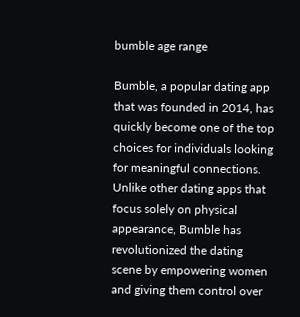bumble age range

Bumble, a popular dating app that was founded in 2014, has quickly become one of the top choices for individuals looking for meaningful connections. Unlike other dating apps that focus solely on physical appearance, Bumble has revolutionized the dating scene by empowering women and giving them control over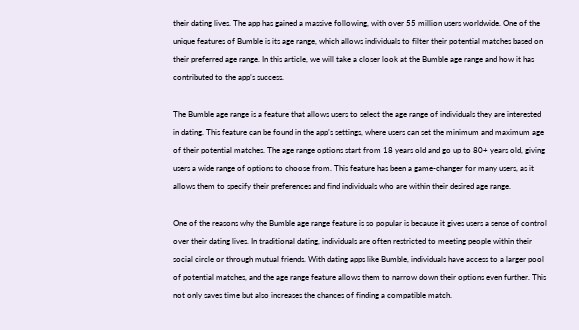their dating lives. The app has gained a massive following, with over 55 million users worldwide. One of the unique features of Bumble is its age range, which allows individuals to filter their potential matches based on their preferred age range. In this article, we will take a closer look at the Bumble age range and how it has contributed to the app’s success.

The Bumble age range is a feature that allows users to select the age range of individuals they are interested in dating. This feature can be found in the app’s settings, where users can set the minimum and maximum age of their potential matches. The age range options start from 18 years old and go up to 80+ years old, giving users a wide range of options to choose from. This feature has been a game-changer for many users, as it allows them to specify their preferences and find individuals who are within their desired age range.

One of the reasons why the Bumble age range feature is so popular is because it gives users a sense of control over their dating lives. In traditional dating, individuals are often restricted to meeting people within their social circle or through mutual friends. With dating apps like Bumble, individuals have access to a larger pool of potential matches, and the age range feature allows them to narrow down their options even further. This not only saves time but also increases the chances of finding a compatible match.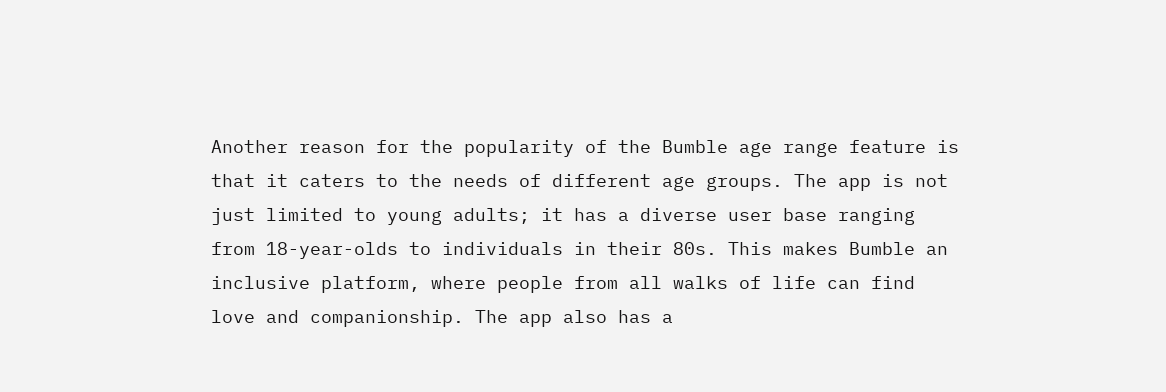Another reason for the popularity of the Bumble age range feature is that it caters to the needs of different age groups. The app is not just limited to young adults; it has a diverse user base ranging from 18-year-olds to individuals in their 80s. This makes Bumble an inclusive platform, where people from all walks of life can find love and companionship. The app also has a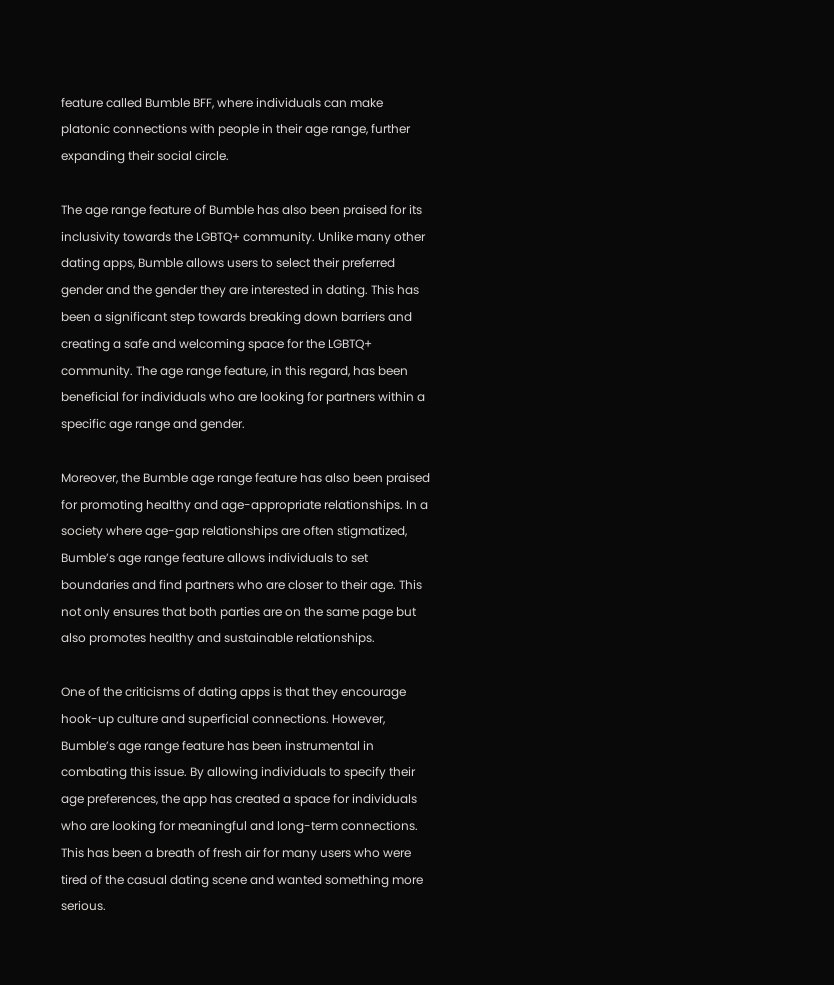feature called Bumble BFF, where individuals can make platonic connections with people in their age range, further expanding their social circle.

The age range feature of Bumble has also been praised for its inclusivity towards the LGBTQ+ community. Unlike many other dating apps, Bumble allows users to select their preferred gender and the gender they are interested in dating. This has been a significant step towards breaking down barriers and creating a safe and welcoming space for the LGBTQ+ community. The age range feature, in this regard, has been beneficial for individuals who are looking for partners within a specific age range and gender.

Moreover, the Bumble age range feature has also been praised for promoting healthy and age-appropriate relationships. In a society where age-gap relationships are often stigmatized, Bumble’s age range feature allows individuals to set boundaries and find partners who are closer to their age. This not only ensures that both parties are on the same page but also promotes healthy and sustainable relationships.

One of the criticisms of dating apps is that they encourage hook-up culture and superficial connections. However, Bumble’s age range feature has been instrumental in combating this issue. By allowing individuals to specify their age preferences, the app has created a space for individuals who are looking for meaningful and long-term connections. This has been a breath of fresh air for many users who were tired of the casual dating scene and wanted something more serious.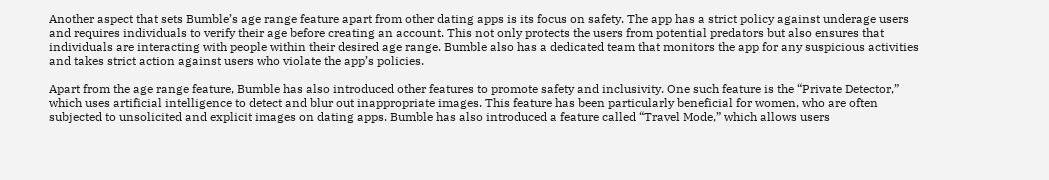Another aspect that sets Bumble’s age range feature apart from other dating apps is its focus on safety. The app has a strict policy against underage users and requires individuals to verify their age before creating an account. This not only protects the users from potential predators but also ensures that individuals are interacting with people within their desired age range. Bumble also has a dedicated team that monitors the app for any suspicious activities and takes strict action against users who violate the app’s policies.

Apart from the age range feature, Bumble has also introduced other features to promote safety and inclusivity. One such feature is the “Private Detector,” which uses artificial intelligence to detect and blur out inappropriate images. This feature has been particularly beneficial for women, who are often subjected to unsolicited and explicit images on dating apps. Bumble has also introduced a feature called “Travel Mode,” which allows users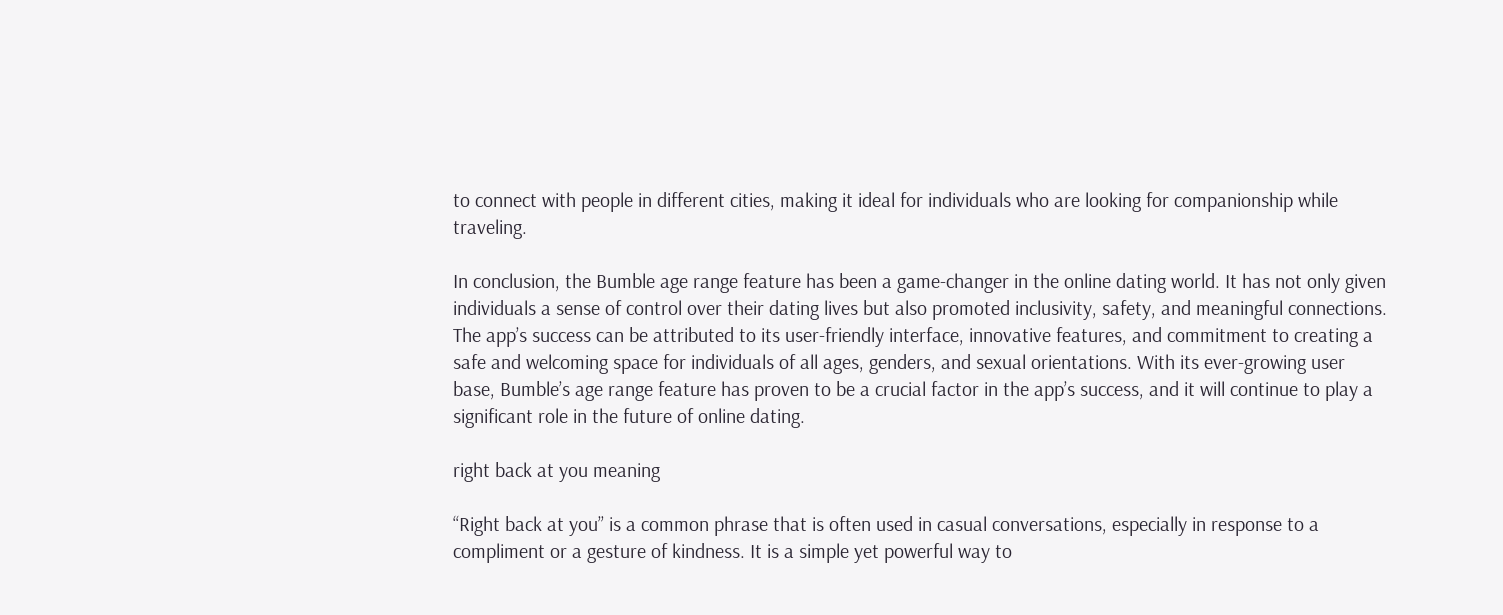to connect with people in different cities, making it ideal for individuals who are looking for companionship while traveling.

In conclusion, the Bumble age range feature has been a game-changer in the online dating world. It has not only given individuals a sense of control over their dating lives but also promoted inclusivity, safety, and meaningful connections. The app’s success can be attributed to its user-friendly interface, innovative features, and commitment to creating a safe and welcoming space for individuals of all ages, genders, and sexual orientations. With its ever-growing user base, Bumble’s age range feature has proven to be a crucial factor in the app’s success, and it will continue to play a significant role in the future of online dating.

right back at you meaning

“Right back at you” is a common phrase that is often used in casual conversations, especially in response to a compliment or a gesture of kindness. It is a simple yet powerful way to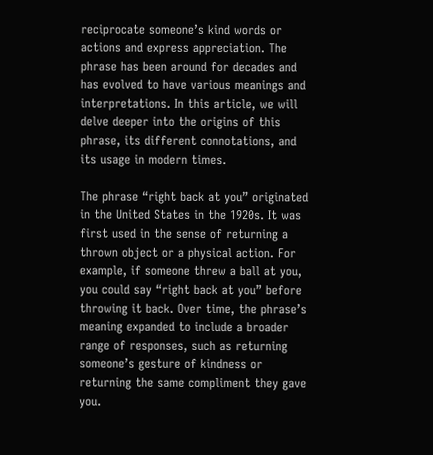reciprocate someone’s kind words or actions and express appreciation. The phrase has been around for decades and has evolved to have various meanings and interpretations. In this article, we will delve deeper into the origins of this phrase, its different connotations, and its usage in modern times.

The phrase “right back at you” originated in the United States in the 1920s. It was first used in the sense of returning a thrown object or a physical action. For example, if someone threw a ball at you, you could say “right back at you” before throwing it back. Over time, the phrase’s meaning expanded to include a broader range of responses, such as returning someone’s gesture of kindness or returning the same compliment they gave you.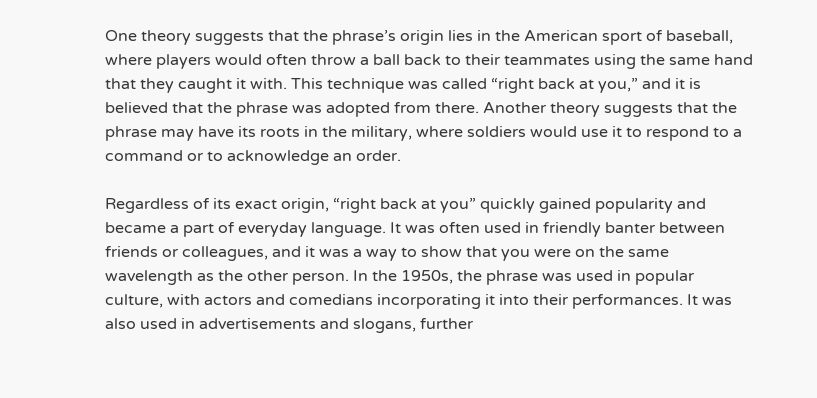One theory suggests that the phrase’s origin lies in the American sport of baseball, where players would often throw a ball back to their teammates using the same hand that they caught it with. This technique was called “right back at you,” and it is believed that the phrase was adopted from there. Another theory suggests that the phrase may have its roots in the military, where soldiers would use it to respond to a command or to acknowledge an order.

Regardless of its exact origin, “right back at you” quickly gained popularity and became a part of everyday language. It was often used in friendly banter between friends or colleagues, and it was a way to show that you were on the same wavelength as the other person. In the 1950s, the phrase was used in popular culture, with actors and comedians incorporating it into their performances. It was also used in advertisements and slogans, further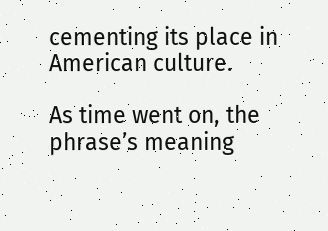cementing its place in American culture.

As time went on, the phrase’s meaning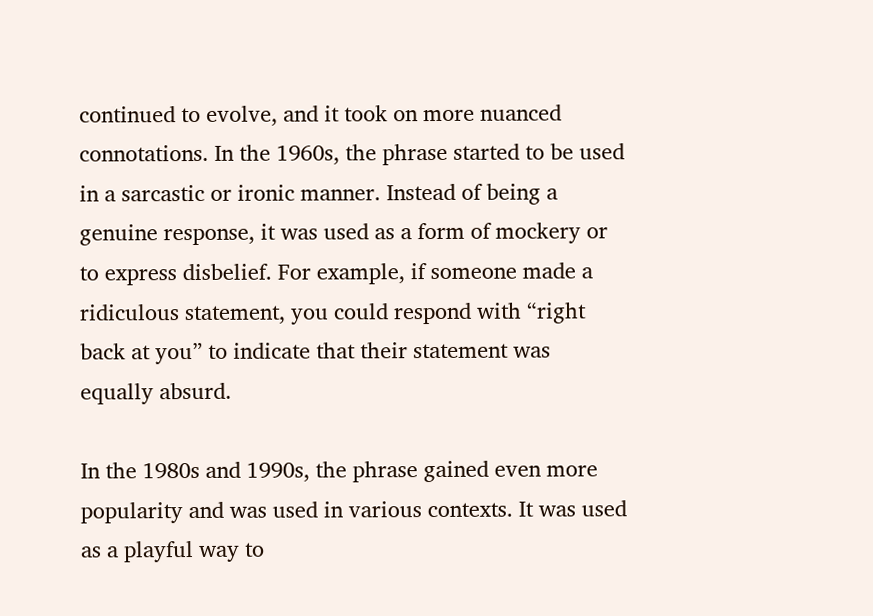continued to evolve, and it took on more nuanced connotations. In the 1960s, the phrase started to be used in a sarcastic or ironic manner. Instead of being a genuine response, it was used as a form of mockery or to express disbelief. For example, if someone made a ridiculous statement, you could respond with “right back at you” to indicate that their statement was equally absurd.

In the 1980s and 1990s, the phrase gained even more popularity and was used in various contexts. It was used as a playful way to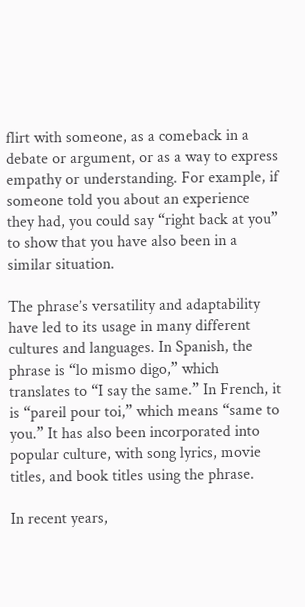flirt with someone, as a comeback in a debate or argument, or as a way to express empathy or understanding. For example, if someone told you about an experience they had, you could say “right back at you” to show that you have also been in a similar situation.

The phrase’s versatility and adaptability have led to its usage in many different cultures and languages. In Spanish, the phrase is “lo mismo digo,” which translates to “I say the same.” In French, it is “pareil pour toi,” which means “same to you.” It has also been incorporated into popular culture, with song lyrics, movie titles, and book titles using the phrase.

In recent years,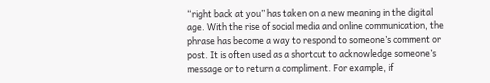“right back at you” has taken on a new meaning in the digital age. With the rise of social media and online communication, the phrase has become a way to respond to someone’s comment or post. It is often used as a shortcut to acknowledge someone’s message or to return a compliment. For example, if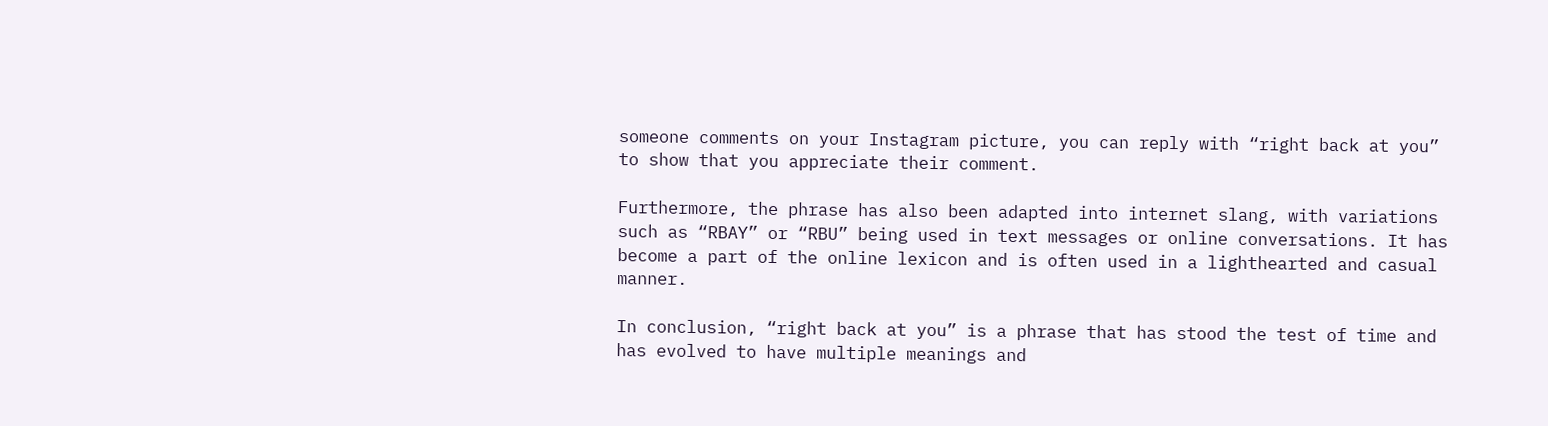someone comments on your Instagram picture, you can reply with “right back at you” to show that you appreciate their comment.

Furthermore, the phrase has also been adapted into internet slang, with variations such as “RBAY” or “RBU” being used in text messages or online conversations. It has become a part of the online lexicon and is often used in a lighthearted and casual manner.

In conclusion, “right back at you” is a phrase that has stood the test of time and has evolved to have multiple meanings and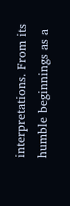interpretations. From its humble beginnings as a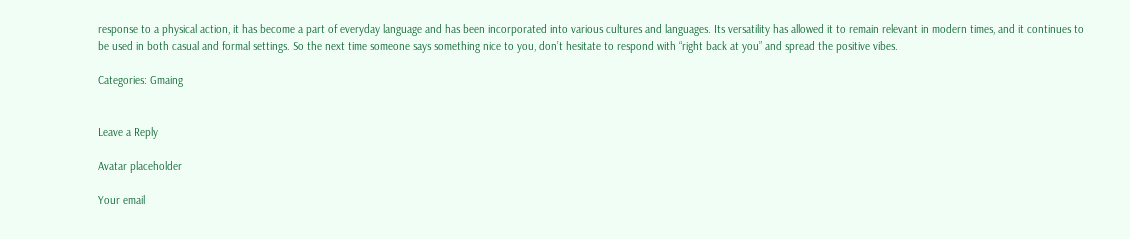response to a physical action, it has become a part of everyday language and has been incorporated into various cultures and languages. Its versatility has allowed it to remain relevant in modern times, and it continues to be used in both casual and formal settings. So the next time someone says something nice to you, don’t hesitate to respond with “right back at you” and spread the positive vibes.

Categories: Gmaing


Leave a Reply

Avatar placeholder

Your email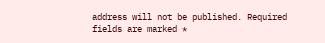address will not be published. Required fields are marked *